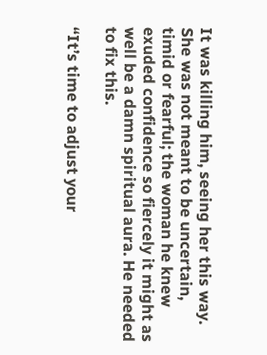It was killing him, seeing her this way. She was not meant to be uncertain, timid or fearful; the woman he knew exuded confidence so fiercely it might as well be a damn spiritual aura. He needed to fix this.

“It’s time to adjust your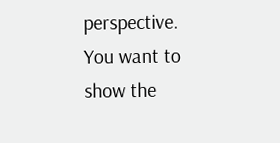perspective. You want to show the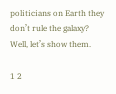politicians on Earth they don’t rule the galaxy? Well, let’s show them.

1 2